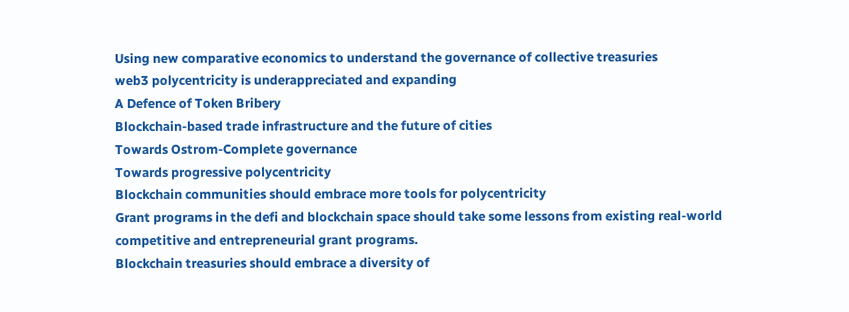Using new comparative economics to understand the governance of collective treasuries
web3 polycentricity is underappreciated and expanding
A Defence of Token Bribery
Blockchain-based trade infrastructure and the future of cities
Towards Ostrom-Complete governance
Towards progressive polycentricity
Blockchain communities should embrace more tools for polycentricity
Grant programs in the defi and blockchain space should take some lessons from existing real-world competitive and entrepreneurial grant programs.
Blockchain treasuries should embrace a diversity of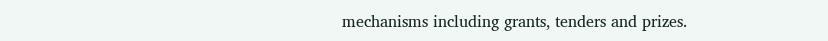mechanisms including grants, tenders and prizes.